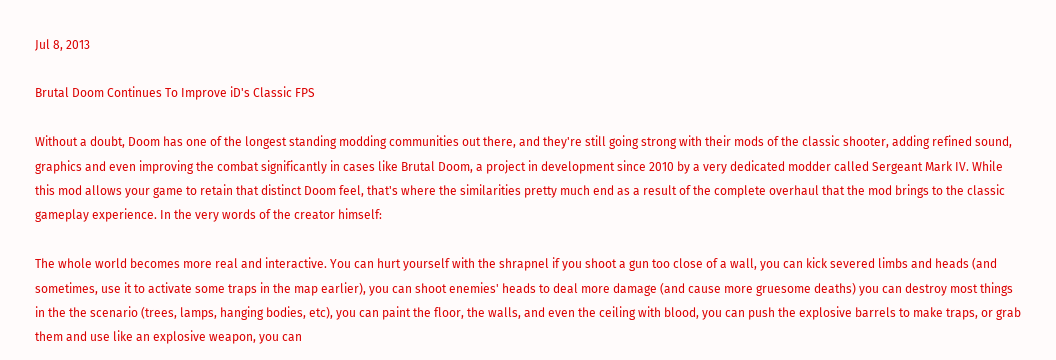Jul 8, 2013

Brutal Doom Continues To Improve iD's Classic FPS

Without a doubt, Doom has one of the longest standing modding communities out there, and they're still going strong with their mods of the classic shooter, adding refined sound, graphics and even improving the combat significantly in cases like Brutal Doom, a project in development since 2010 by a very dedicated modder called Sergeant Mark IV. While this mod allows your game to retain that distinct Doom feel, that's where the similarities pretty much end as a result of the complete overhaul that the mod brings to the classic gameplay experience. In the very words of the creator himself:

The whole world becomes more real and interactive. You can hurt yourself with the shrapnel if you shoot a gun too close of a wall, you can kick severed limbs and heads (and sometimes, use it to activate some traps in the map earlier), you can shoot enemies' heads to deal more damage (and cause more gruesome deaths) you can destroy most things in the the scenario (trees, lamps, hanging bodies, etc), you can paint the floor, the walls, and even the ceiling with blood, you can push the explosive barrels to make traps, or grab them and use like an explosive weapon, you can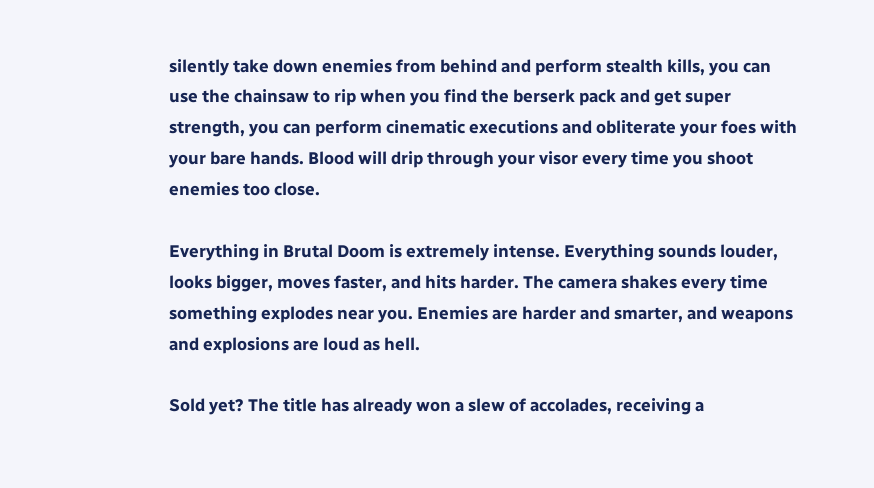silently take down enemies from behind and perform stealth kills, you can use the chainsaw to rip when you find the berserk pack and get super strength, you can perform cinematic executions and obliterate your foes with your bare hands. Blood will drip through your visor every time you shoot enemies too close.

Everything in Brutal Doom is extremely intense. Everything sounds louder, looks bigger, moves faster, and hits harder. The camera shakes every time something explodes near you. Enemies are harder and smarter, and weapons and explosions are loud as hell.

Sold yet? The title has already won a slew of accolades, receiving a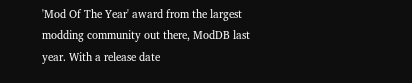'Mod Of The Year' award from the largest modding community out there, ModDB last year. With a release date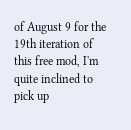of August 9 for the 19th iteration of this free mod, I'm quite inclined to pick up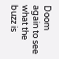Doom again to see what the buzz is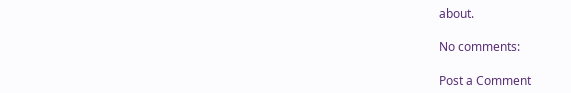about.

No comments:

Post a Comment